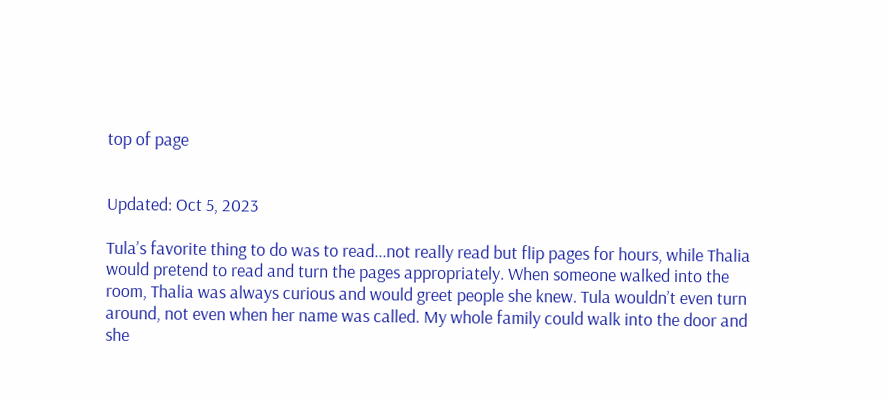top of page


Updated: Oct 5, 2023

Tula’s favorite thing to do was to read...not really read but flip pages for hours, while Thalia would pretend to read and turn the pages appropriately. When someone walked into the room, Thalia was always curious and would greet people she knew. Tula wouldn’t even turn around, not even when her name was called. My whole family could walk into the door and she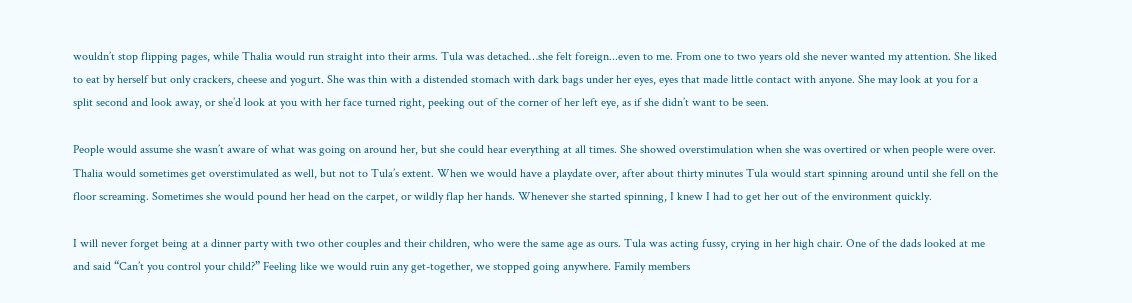wouldn’t stop flipping pages, while Thalia would run straight into their arms. Tula was detached…she felt foreign...even to me. From one to two years old she never wanted my attention. She liked to eat by herself but only crackers, cheese and yogurt. She was thin with a distended stomach with dark bags under her eyes, eyes that made little contact with anyone. She may look at you for a split second and look away, or she’d look at you with her face turned right, peeking out of the corner of her left eye, as if she didn’t want to be seen.

People would assume she wasn’t aware of what was going on around her, but she could hear everything at all times. She showed overstimulation when she was overtired or when people were over. Thalia would sometimes get overstimulated as well, but not to Tula’s extent. When we would have a playdate over, after about thirty minutes Tula would start spinning around until she fell on the floor screaming. Sometimes she would pound her head on the carpet, or wildly flap her hands. Whenever she started spinning, I knew I had to get her out of the environment quickly.

I will never forget being at a dinner party with two other couples and their children, who were the same age as ours. Tula was acting fussy, crying in her high chair. One of the dads looked at me and said “Can’t you control your child?” Feeling like we would ruin any get-together, we stopped going anywhere. Family members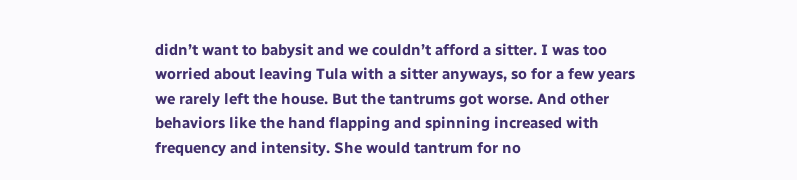didn’t want to babysit and we couldn’t afford a sitter. I was too worried about leaving Tula with a sitter anyways, so for a few years we rarely left the house. But the tantrums got worse. And other behaviors like the hand flapping and spinning increased with frequency and intensity. She would tantrum for no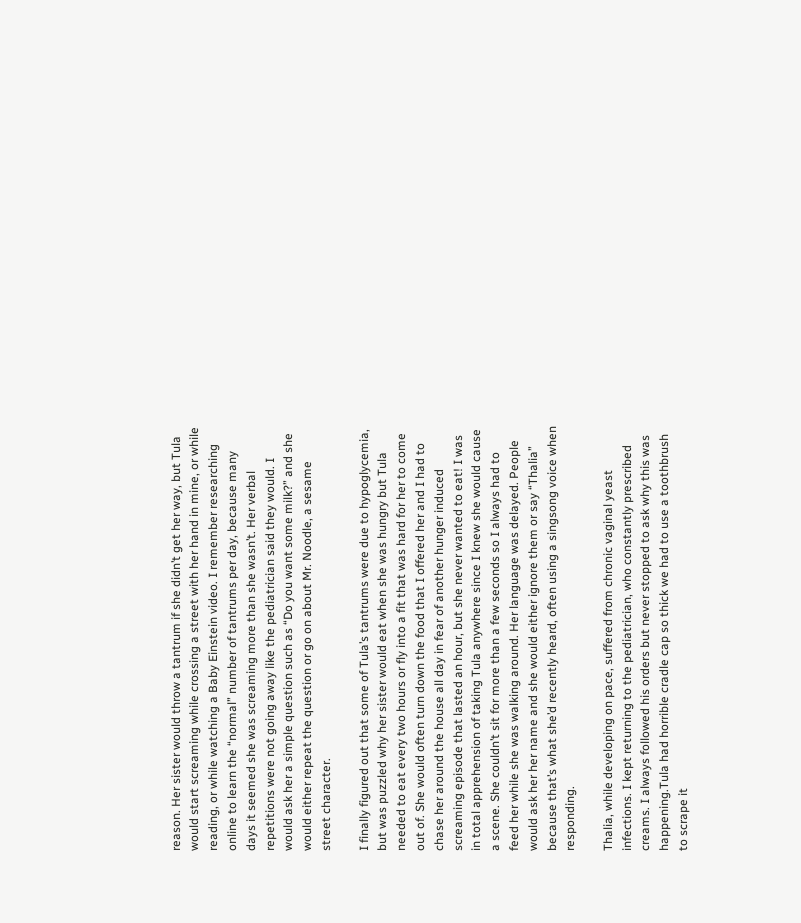reason. Her sister would throw a tantrum if she didn’t get her way, but Tula would start screaming while crossing a street with her hand in mine, or while reading, or while watching a Baby Einstein video. I remember researching online to learn the “normal” number of tantrums per day, because many days it seemed she was screaming more than she wasn’t. Her verbal repetitions were not going away like the pediatrician said they would. I would ask her a simple question such as “Do you want some milk?” and she would either repeat the question or go on about Mr. Noodle, a sesame street character.

I finally figured out that some of Tula’s tantrums were due to hypoglycemia, but was puzzled why her sister would eat when she was hungry but Tula needed to eat every two hours or fly into a fit that was hard for her to come out of. She would often turn down the food that I offered her and I had to chase her around the house all day in fear of another hunger induced screaming episode that lasted an hour, but she never wanted to eat! I was in total apprehension of taking Tula anywhere since I knew she would cause a scene. She couldn’t sit for more than a few seconds so I always had to feed her while she was walking around. Her language was delayed. People would ask her her name and she would either ignore them or say “Thalia” because that’s what she’d recently heard, often using a singsong voice when responding.

Thalia, while developing on pace, suffered from chronic vaginal yeast infections. I kept returning to the pediatrician, who constantly prescribed creams. I always followed his orders but never stopped to ask why this was happening.Tula had horrible cradle cap so thick we had to use a toothbrush to scrape it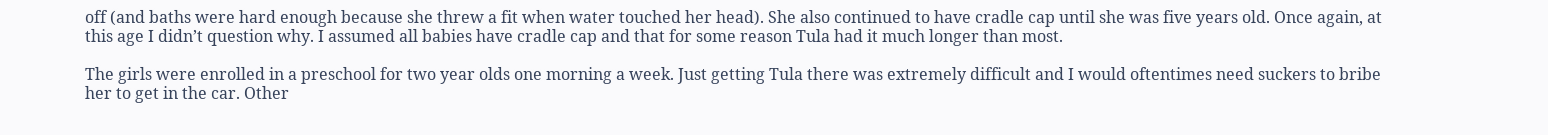off (and baths were hard enough because she threw a fit when water touched her head). She also continued to have cradle cap until she was five years old. Once again, at this age I didn’t question why. I assumed all babies have cradle cap and that for some reason Tula had it much longer than most.

The girls were enrolled in a preschool for two year olds one morning a week. Just getting Tula there was extremely difficult and I would oftentimes need suckers to bribe her to get in the car. Other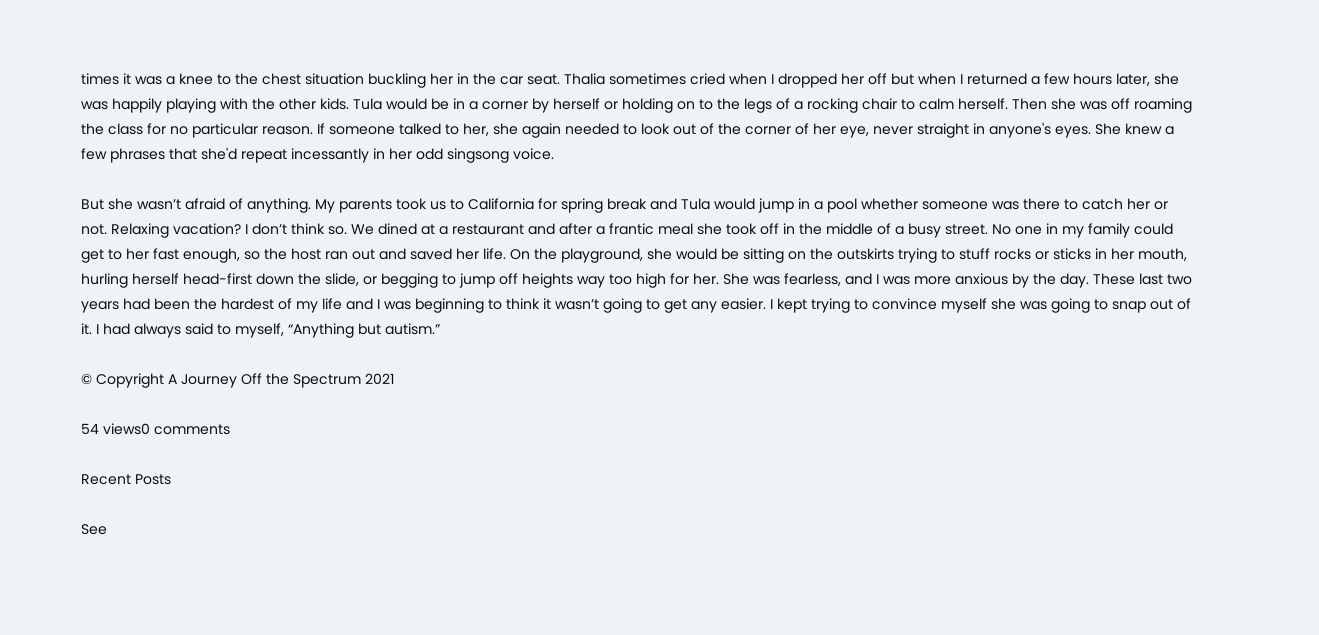times it was a knee to the chest situation buckling her in the car seat. Thalia sometimes cried when I dropped her off but when I returned a few hours later, she was happily playing with the other kids. Tula would be in a corner by herself or holding on to the legs of a rocking chair to calm herself. Then she was off roaming the class for no particular reason. If someone talked to her, she again needed to look out of the corner of her eye, never straight in anyone's eyes. She knew a few phrases that she'd repeat incessantly in her odd singsong voice.

But she wasn’t afraid of anything. My parents took us to California for spring break and Tula would jump in a pool whether someone was there to catch her or not. Relaxing vacation? I don’t think so. We dined at a restaurant and after a frantic meal she took off in the middle of a busy street. No one in my family could get to her fast enough, so the host ran out and saved her life. On the playground, she would be sitting on the outskirts trying to stuff rocks or sticks in her mouth, hurling herself head-first down the slide, or begging to jump off heights way too high for her. She was fearless, and I was more anxious by the day. These last two years had been the hardest of my life and I was beginning to think it wasn’t going to get any easier. I kept trying to convince myself she was going to snap out of it. I had always said to myself, “Anything but autism.”

© Copyright A Journey Off the Spectrum 2021

54 views0 comments

Recent Posts

See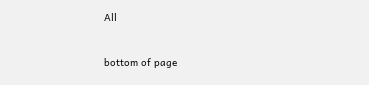All


bottom of page